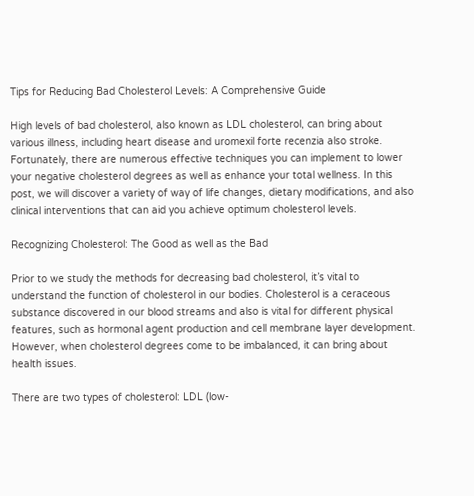Tips for Reducing Bad Cholesterol Levels: A Comprehensive Guide

High levels of bad cholesterol, also known as LDL cholesterol, can bring about various illness, including heart disease and uromexil forte recenzia also stroke. Fortunately, there are numerous effective techniques you can implement to lower your negative cholesterol degrees as well as enhance your total wellness. In this post, we will discover a variety of way of life changes, dietary modifications, and also clinical interventions that can aid you achieve optimum cholesterol levels.

Recognizing Cholesterol: The Good as well as the Bad

Prior to we study the methods for decreasing bad cholesterol, it’s vital to understand the function of cholesterol in our bodies. Cholesterol is a ceraceous substance discovered in our blood streams and also is vital for different physical features, such as hormonal agent production and cell membrane layer development. However, when cholesterol degrees come to be imbalanced, it can bring about health issues.

There are two types of cholesterol: LDL (low-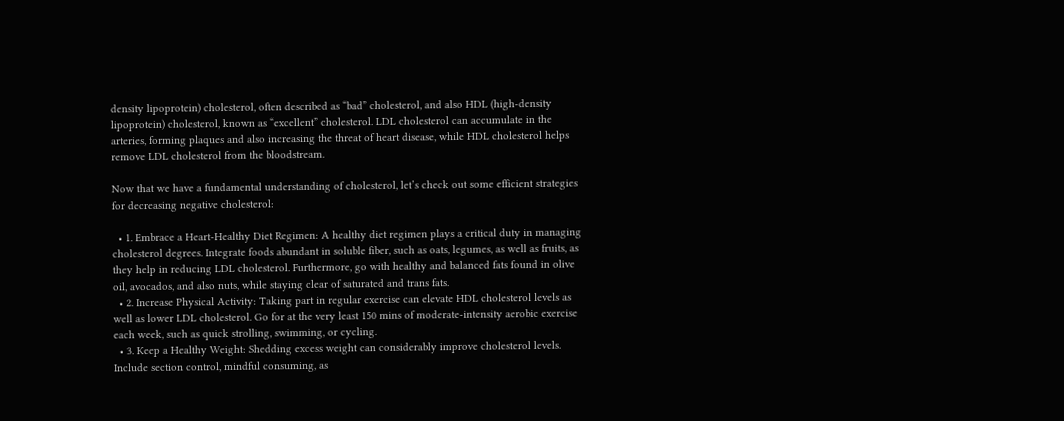density lipoprotein) cholesterol, often described as “bad” cholesterol, and also HDL (high-density lipoprotein) cholesterol, known as “excellent” cholesterol. LDL cholesterol can accumulate in the arteries, forming plaques and also increasing the threat of heart disease, while HDL cholesterol helps remove LDL cholesterol from the bloodstream.

Now that we have a fundamental understanding of cholesterol, let’s check out some efficient strategies for decreasing negative cholesterol:

  • 1. Embrace a Heart-Healthy Diet Regimen: A healthy diet regimen plays a critical duty in managing cholesterol degrees. Integrate foods abundant in soluble fiber, such as oats, legumes, as well as fruits, as they help in reducing LDL cholesterol. Furthermore, go with healthy and balanced fats found in olive oil, avocados, and also nuts, while staying clear of saturated and trans fats.
  • 2. Increase Physical Activity: Taking part in regular exercise can elevate HDL cholesterol levels as well as lower LDL cholesterol. Go for at the very least 150 mins of moderate-intensity aerobic exercise each week, such as quick strolling, swimming, or cycling.
  • 3. Keep a Healthy Weight: Shedding excess weight can considerably improve cholesterol levels. Include section control, mindful consuming, as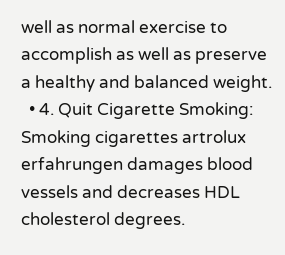well as normal exercise to accomplish as well as preserve a healthy and balanced weight.
  • 4. Quit Cigarette Smoking: Smoking cigarettes artrolux erfahrungen damages blood vessels and decreases HDL cholesterol degrees.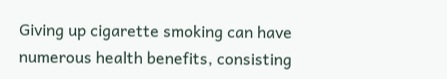Giving up cigarette smoking can have numerous health benefits, consisting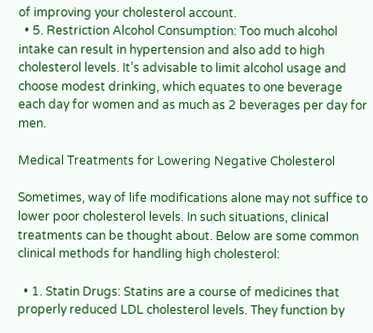of improving your cholesterol account.
  • 5. Restriction Alcohol Consumption: Too much alcohol intake can result in hypertension and also add to high cholesterol levels. It’s advisable to limit alcohol usage and choose modest drinking, which equates to one beverage each day for women and as much as 2 beverages per day for men.

Medical Treatments for Lowering Negative Cholesterol

Sometimes, way of life modifications alone may not suffice to lower poor cholesterol levels. In such situations, clinical treatments can be thought about. Below are some common clinical methods for handling high cholesterol:

  • 1. Statin Drugs: Statins are a course of medicines that properly reduced LDL cholesterol levels. They function by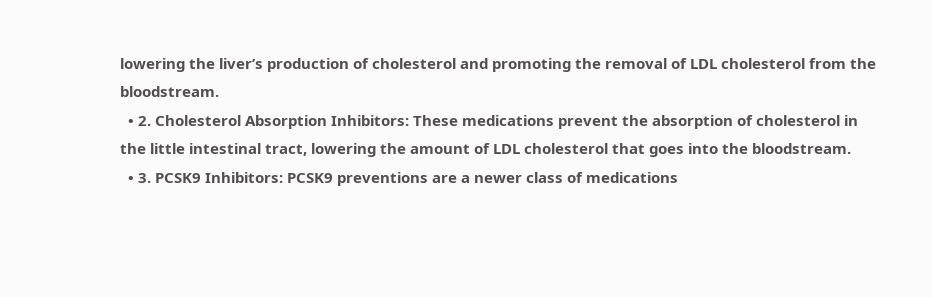lowering the liver’s production of cholesterol and promoting the removal of LDL cholesterol from the bloodstream.
  • 2. Cholesterol Absorption Inhibitors: These medications prevent the absorption of cholesterol in the little intestinal tract, lowering the amount of LDL cholesterol that goes into the bloodstream.
  • 3. PCSK9 Inhibitors: PCSK9 preventions are a newer class of medications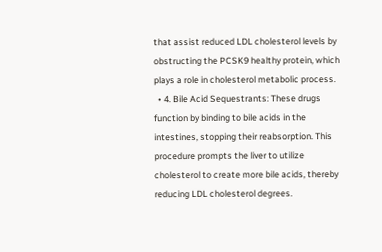that assist reduced LDL cholesterol levels by obstructing the PCSK9 healthy protein, which plays a role in cholesterol metabolic process.
  • 4. Bile Acid Sequestrants: These drugs function by binding to bile acids in the intestines, stopping their reabsorption. This procedure prompts the liver to utilize cholesterol to create more bile acids, thereby reducing LDL cholesterol degrees.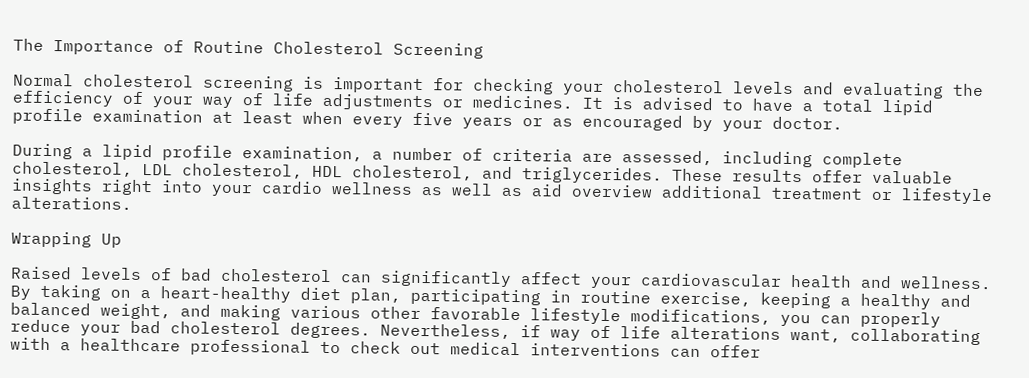The Importance of Routine Cholesterol Screening

Normal cholesterol screening is important for checking your cholesterol levels and evaluating the efficiency of your way of life adjustments or medicines. It is advised to have a total lipid profile examination at least when every five years or as encouraged by your doctor.

During a lipid profile examination, a number of criteria are assessed, including complete cholesterol, LDL cholesterol, HDL cholesterol, and triglycerides. These results offer valuable insights right into your cardio wellness as well as aid overview additional treatment or lifestyle alterations.

Wrapping Up

Raised levels of bad cholesterol can significantly affect your cardiovascular health and wellness. By taking on a heart-healthy diet plan, participating in routine exercise, keeping a healthy and balanced weight, and making various other favorable lifestyle modifications, you can properly reduce your bad cholesterol degrees. Nevertheless, if way of life alterations want, collaborating with a healthcare professional to check out medical interventions can offer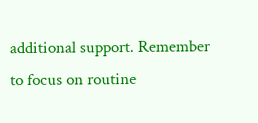additional support. Remember to focus on routine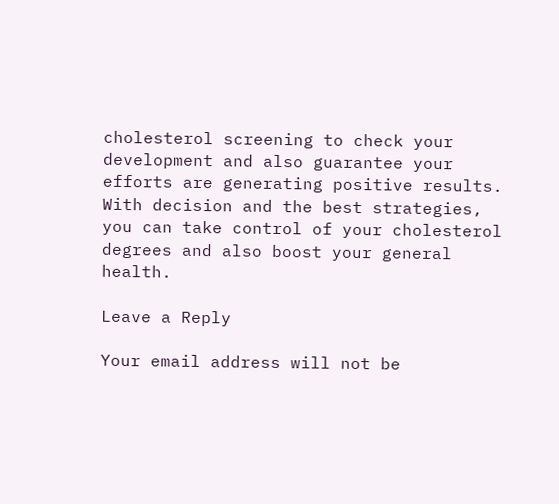cholesterol screening to check your development and also guarantee your efforts are generating positive results. With decision and the best strategies, you can take control of your cholesterol degrees and also boost your general health.

Leave a Reply

Your email address will not be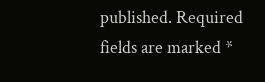published. Required fields are marked *